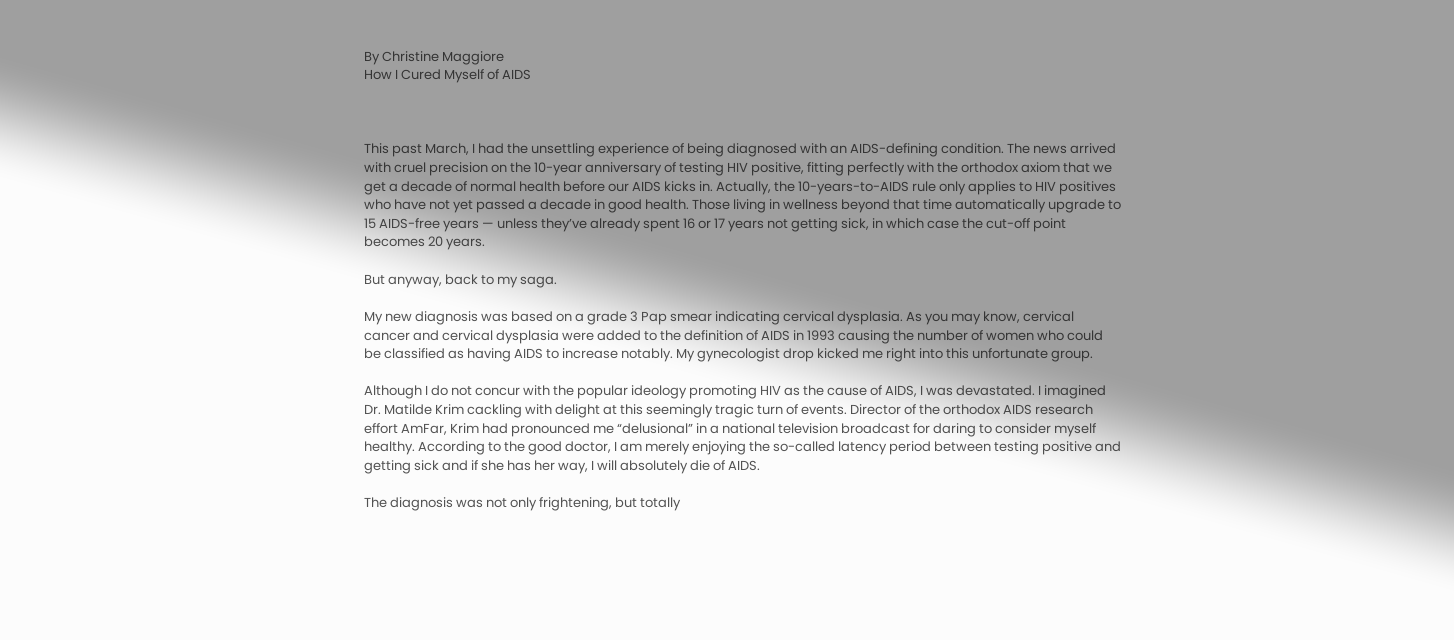By Christine Maggiore
How I Cured Myself of AIDS



This past March, I had the unsettling experience of being diagnosed with an AIDS-defining condition. The news arrived with cruel precision on the 10-year anniversary of testing HIV positive, fitting perfectly with the orthodox axiom that we get a decade of normal health before our AIDS kicks in. Actually, the 10-years-to-AIDS rule only applies to HIV positives who have not yet passed a decade in good health. Those living in wellness beyond that time automatically upgrade to 15 AIDS-free years — unless they’ve already spent 16 or 17 years not getting sick, in which case the cut-off point becomes 20 years.

But anyway, back to my saga.

My new diagnosis was based on a grade 3 Pap smear indicating cervical dysplasia. As you may know, cervical cancer and cervical dysplasia were added to the definition of AIDS in 1993 causing the number of women who could be classified as having AIDS to increase notably. My gynecologist drop kicked me right into this unfortunate group.

Although I do not concur with the popular ideology promoting HIV as the cause of AIDS, I was devastated. I imagined Dr. Matilde Krim cackling with delight at this seemingly tragic turn of events. Director of the orthodox AIDS research effort AmFar, Krim had pronounced me “delusional” in a national television broadcast for daring to consider myself healthy. According to the good doctor, I am merely enjoying the so-called latency period between testing positive and getting sick and if she has her way, I will absolutely die of AIDS.

The diagnosis was not only frightening, but totally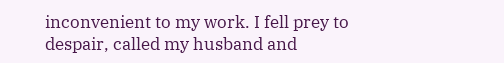inconvenient to my work. I fell prey to despair, called my husband and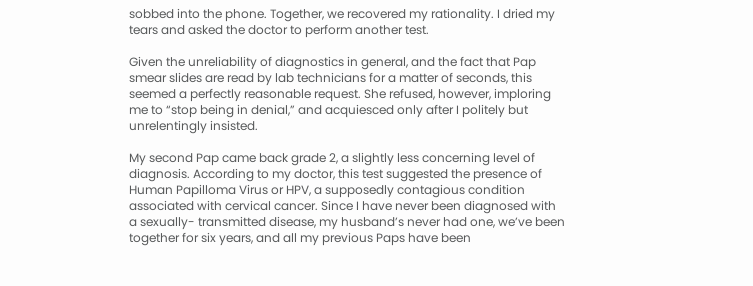sobbed into the phone. Together, we recovered my rationality. I dried my tears and asked the doctor to perform another test.

Given the unreliability of diagnostics in general, and the fact that Pap smear slides are read by lab technicians for a matter of seconds, this seemed a perfectly reasonable request. She refused, however, imploring me to “stop being in denial,” and acquiesced only after I politely but unrelentingly insisted.

My second Pap came back grade 2, a slightly less concerning level of diagnosis. According to my doctor, this test suggested the presence of Human Papilloma Virus or HPV, a supposedly contagious condition associated with cervical cancer. Since I have never been diagnosed with a sexually- transmitted disease, my husband’s never had one, we’ve been together for six years, and all my previous Paps have been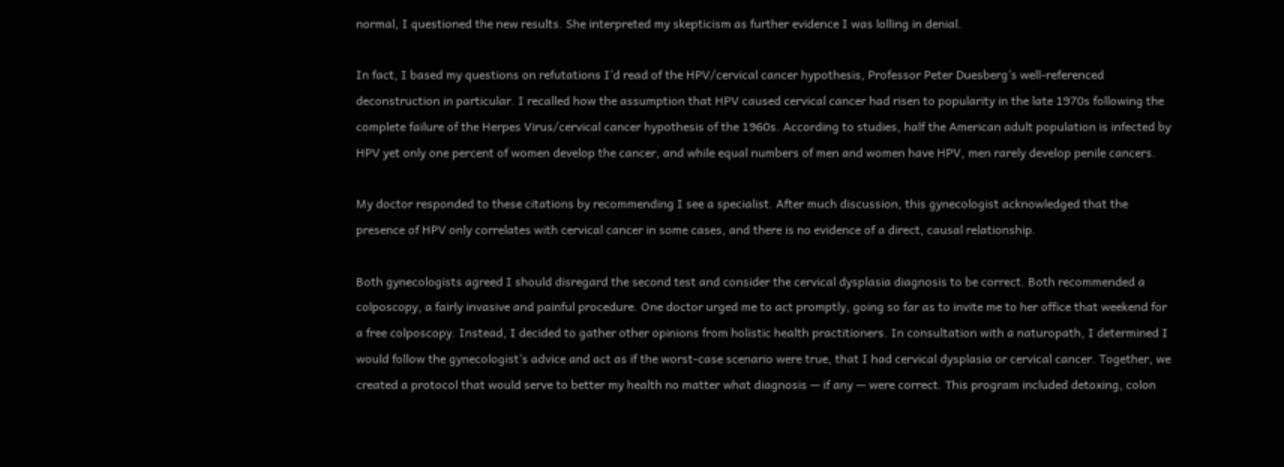normal, I questioned the new results. She interpreted my skepticism as further evidence I was lolling in denial.

In fact, I based my questions on refutations I’d read of the HPV/cervical cancer hypothesis, Professor Peter Duesberg’s well-referenced deconstruction in particular. I recalled how the assumption that HPV caused cervical cancer had risen to popularity in the late 1970s following the complete failure of the Herpes Virus/cervical cancer hypothesis of the 1960s. According to studies, half the American adult population is infected by HPV yet only one percent of women develop the cancer, and while equal numbers of men and women have HPV, men rarely develop penile cancers.

My doctor responded to these citations by recommending I see a specialist. After much discussion, this gynecologist acknowledged that the presence of HPV only correlates with cervical cancer in some cases, and there is no evidence of a direct, causal relationship.

Both gynecologists agreed I should disregard the second test and consider the cervical dysplasia diagnosis to be correct. Both recommended a colposcopy, a fairly invasive and painful procedure. One doctor urged me to act promptly, going so far as to invite me to her office that weekend for a free colposcopy. Instead, I decided to gather other opinions from holistic health practitioners. In consultation with a naturopath, I determined I would follow the gynecologist’s advice and act as if the worst-case scenario were true, that I had cervical dysplasia or cervical cancer. Together, we created a protocol that would serve to better my health no matter what diagnosis — if any — were correct. This program included detoxing, colon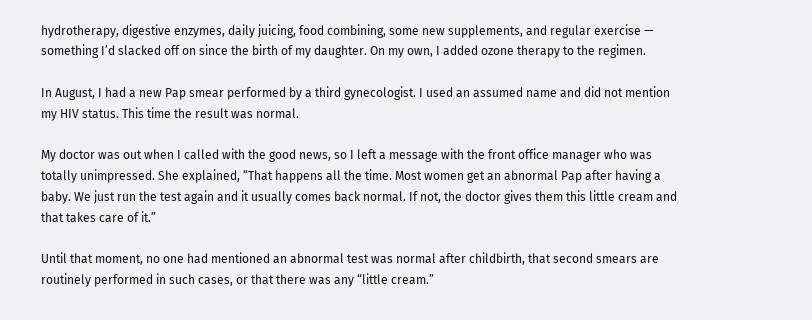hydrotherapy, digestive enzymes, daily juicing, food combining, some new supplements, and regular exercise — something I’d slacked off on since the birth of my daughter. On my own, I added ozone therapy to the regimen.

In August, I had a new Pap smear performed by a third gynecologist. I used an assumed name and did not mention my HIV status. This time the result was normal.

My doctor was out when I called with the good news, so I left a message with the front office manager who was totally unimpressed. She explained, “That happens all the time. Most women get an abnormal Pap after having a baby. We just run the test again and it usually comes back normal. If not, the doctor gives them this little cream and that takes care of it.”

Until that moment, no one had mentioned an abnormal test was normal after childbirth, that second smears are routinely performed in such cases, or that there was any “little cream.”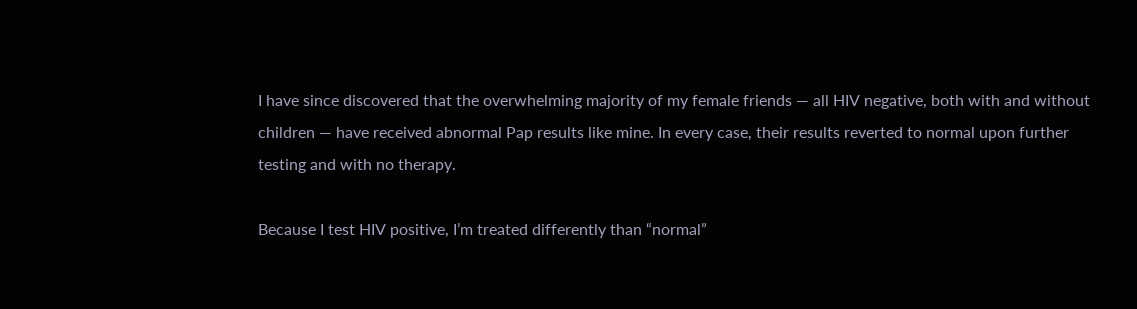I have since discovered that the overwhelming majority of my female friends — all HIV negative, both with and without children — have received abnormal Pap results like mine. In every case, their results reverted to normal upon further testing and with no therapy.

Because I test HIV positive, I’m treated differently than “normal”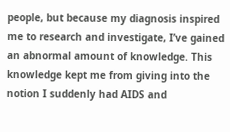people, but because my diagnosis inspired me to research and investigate, I’ve gained an abnormal amount of knowledge. This knowledge kept me from giving into the notion I suddenly had AIDS and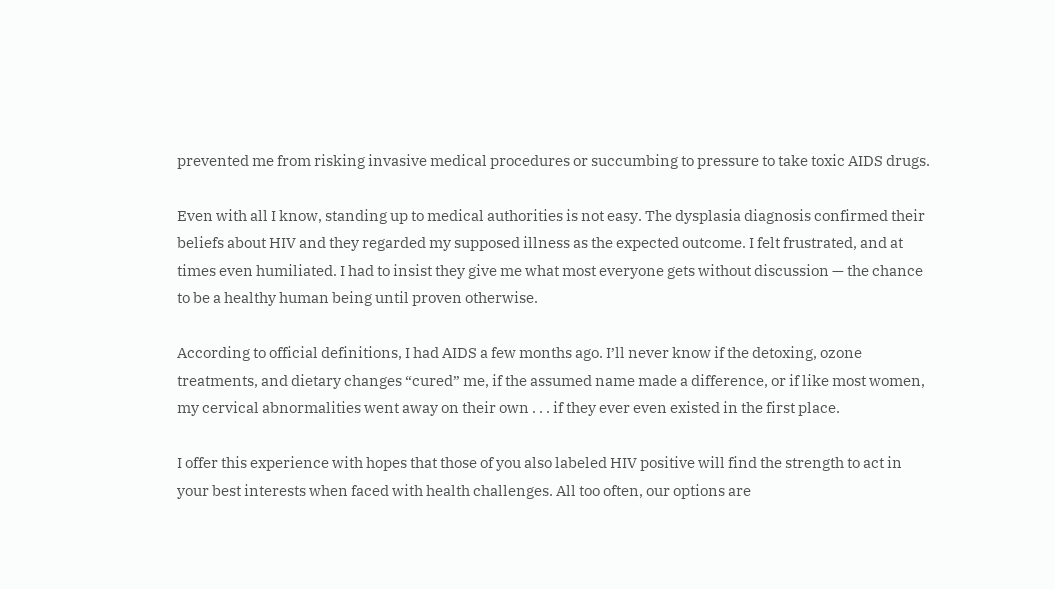prevented me from risking invasive medical procedures or succumbing to pressure to take toxic AIDS drugs.

Even with all I know, standing up to medical authorities is not easy. The dysplasia diagnosis confirmed their beliefs about HIV and they regarded my supposed illness as the expected outcome. I felt frustrated, and at times even humiliated. I had to insist they give me what most everyone gets without discussion — the chance to be a healthy human being until proven otherwise.

According to official definitions, I had AIDS a few months ago. I’ll never know if the detoxing, ozone treatments, and dietary changes “cured” me, if the assumed name made a difference, or if like most women, my cervical abnormalities went away on their own . . . if they ever even existed in the first place.

I offer this experience with hopes that those of you also labeled HIV positive will find the strength to act in your best interests when faced with health challenges. All too often, our options are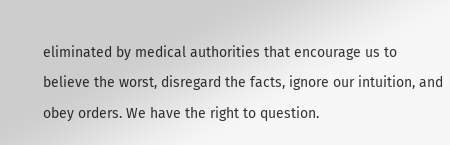eliminated by medical authorities that encourage us to believe the worst, disregard the facts, ignore our intuition, and obey orders. We have the right to question.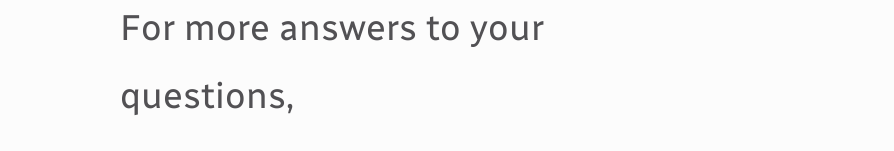For more answers to your questions,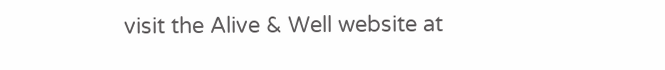visit the Alive & Well website at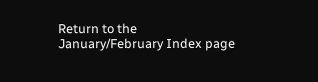Return to the January/February Index page